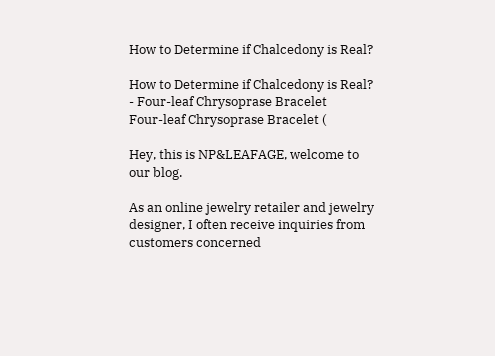How to Determine if Chalcedony is Real?

How to Determine if Chalcedony is Real? - Four-leaf Chrysoprase Bracelet
Four-leaf Chrysoprase Bracelet (

Hey, this is NP&LEAFAGE, welcome to our blog.

As an online jewelry retailer and jewelry designer, I often receive inquiries from customers concerned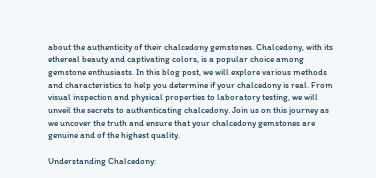about the authenticity of their chalcedony gemstones. Chalcedony, with its ethereal beauty and captivating colors, is a popular choice among gemstone enthusiasts. In this blog post, we will explore various methods and characteristics to help you determine if your chalcedony is real. From visual inspection and physical properties to laboratory testing, we will unveil the secrets to authenticating chalcedony. Join us on this journey as we uncover the truth and ensure that your chalcedony gemstones are genuine and of the highest quality.

Understanding Chalcedony: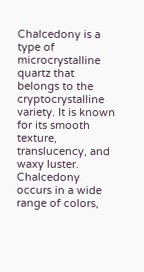Chalcedony is a type of microcrystalline quartz that belongs to the cryptocrystalline variety. It is known for its smooth texture, translucency, and waxy luster. Chalcedony occurs in a wide range of colors,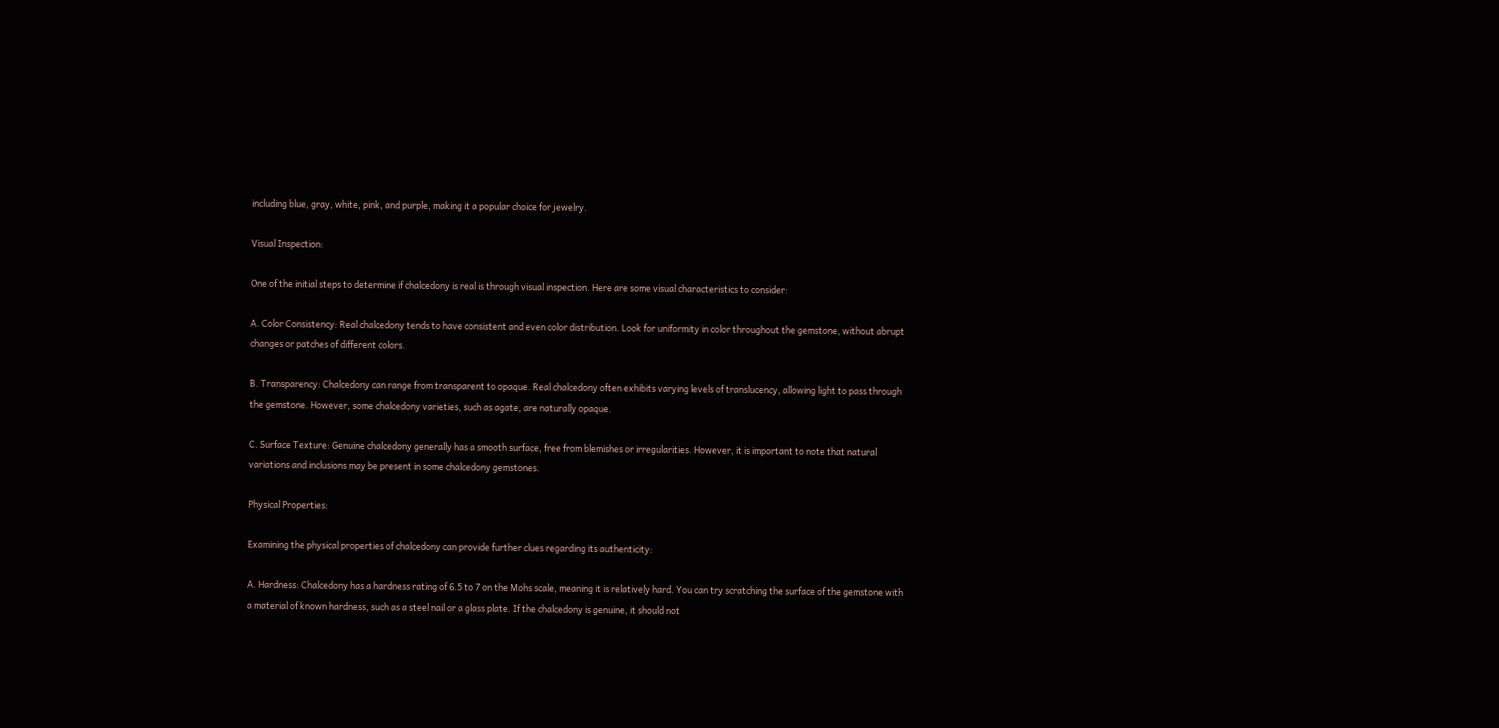including blue, gray, white, pink, and purple, making it a popular choice for jewelry.

Visual Inspection:

One of the initial steps to determine if chalcedony is real is through visual inspection. Here are some visual characteristics to consider:

A. Color Consistency: Real chalcedony tends to have consistent and even color distribution. Look for uniformity in color throughout the gemstone, without abrupt changes or patches of different colors.

B. Transparency: Chalcedony can range from transparent to opaque. Real chalcedony often exhibits varying levels of translucency, allowing light to pass through the gemstone. However, some chalcedony varieties, such as agate, are naturally opaque.

C. Surface Texture: Genuine chalcedony generally has a smooth surface, free from blemishes or irregularities. However, it is important to note that natural variations and inclusions may be present in some chalcedony gemstones.

Physical Properties:

Examining the physical properties of chalcedony can provide further clues regarding its authenticity:

A. Hardness: Chalcedony has a hardness rating of 6.5 to 7 on the Mohs scale, meaning it is relatively hard. You can try scratching the surface of the gemstone with a material of known hardness, such as a steel nail or a glass plate. If the chalcedony is genuine, it should not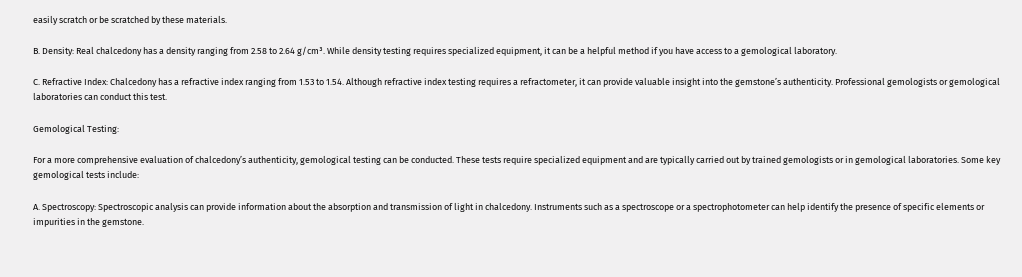easily scratch or be scratched by these materials.

B. Density: Real chalcedony has a density ranging from 2.58 to 2.64 g/cm³. While density testing requires specialized equipment, it can be a helpful method if you have access to a gemological laboratory.

C. Refractive Index: Chalcedony has a refractive index ranging from 1.53 to 1.54. Although refractive index testing requires a refractometer, it can provide valuable insight into the gemstone’s authenticity. Professional gemologists or gemological laboratories can conduct this test.

Gemological Testing:

For a more comprehensive evaluation of chalcedony’s authenticity, gemological testing can be conducted. These tests require specialized equipment and are typically carried out by trained gemologists or in gemological laboratories. Some key gemological tests include:

A. Spectroscopy: Spectroscopic analysis can provide information about the absorption and transmission of light in chalcedony. Instruments such as a spectroscope or a spectrophotometer can help identify the presence of specific elements or impurities in the gemstone.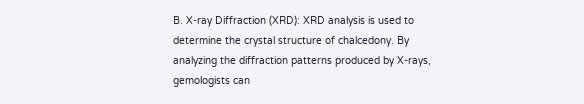B. X-ray Diffraction (XRD): XRD analysis is used to determine the crystal structure of chalcedony. By analyzing the diffraction patterns produced by X-rays, gemologists can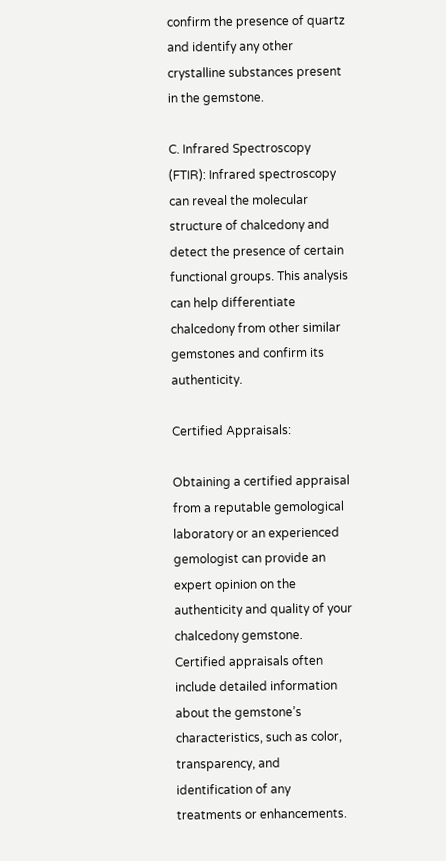confirm the presence of quartz and identify any other crystalline substances present in the gemstone.

C. Infrared Spectroscopy (FTIR): Infrared spectroscopy can reveal the molecular structure of chalcedony and detect the presence of certain functional groups. This analysis can help differentiate chalcedony from other similar gemstones and confirm its authenticity.

Certified Appraisals:

Obtaining a certified appraisal from a reputable gemological laboratory or an experienced gemologist can provide an expert opinion on the authenticity and quality of your chalcedony gemstone. Certified appraisals often include detailed information about the gemstone’s characteristics, such as color, transparency, and identification of any treatments or enhancements.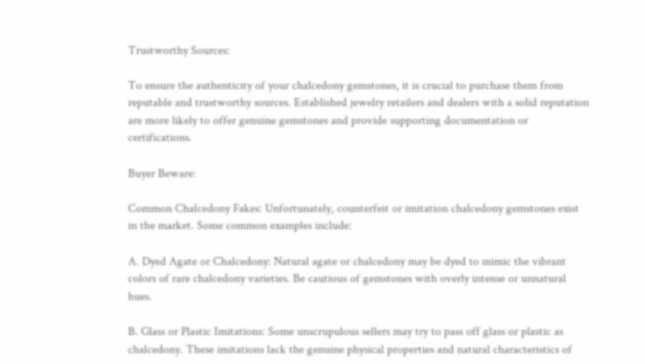Trustworthy Sources:

To ensure the authenticity of your chalcedony gemstones, it is crucial to purchase them from reputable and trustworthy sources. Established jewelry retailers and dealers with a solid reputation are more likely to offer genuine gemstones and provide supporting documentation or certifications.

Buyer Beware:

Common Chalcedony Fakes: Unfortunately, counterfeit or imitation chalcedony gemstones exist in the market. Some common examples include:

A. Dyed Agate or Chalcedony: Natural agate or chalcedony may be dyed to mimic the vibrant colors of rare chalcedony varieties. Be cautious of gemstones with overly intense or unnatural hues.

B. Glass or Plastic Imitations: Some unscrupulous sellers may try to pass off glass or plastic as chalcedony. These imitations lack the genuine physical properties and natural characteristics of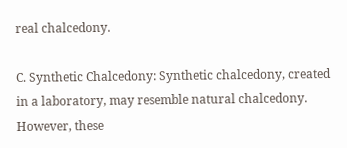real chalcedony.

C. Synthetic Chalcedony: Synthetic chalcedony, created in a laboratory, may resemble natural chalcedony. However, these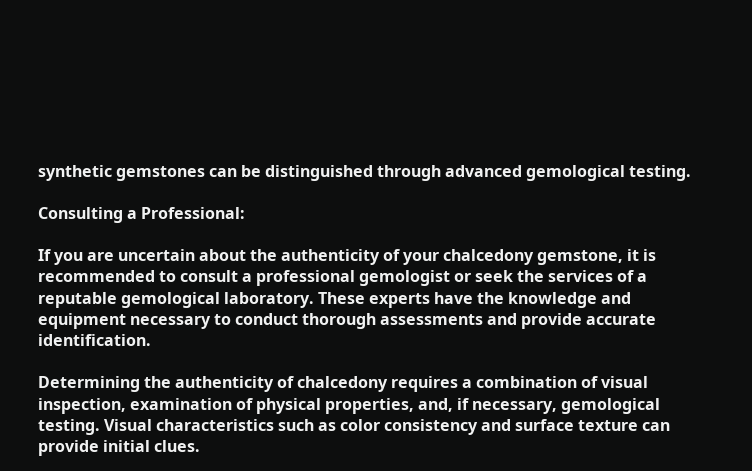synthetic gemstones can be distinguished through advanced gemological testing.

Consulting a Professional:

If you are uncertain about the authenticity of your chalcedony gemstone, it is recommended to consult a professional gemologist or seek the services of a reputable gemological laboratory. These experts have the knowledge and equipment necessary to conduct thorough assessments and provide accurate identification.

Determining the authenticity of chalcedony requires a combination of visual inspection, examination of physical properties, and, if necessary, gemological testing. Visual characteristics such as color consistency and surface texture can provide initial clues.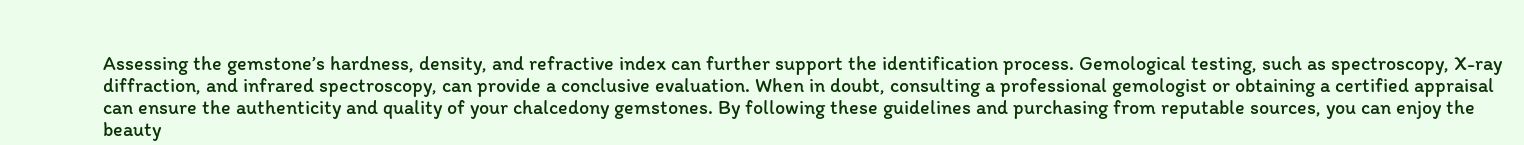Assessing the gemstone’s hardness, density, and refractive index can further support the identification process. Gemological testing, such as spectroscopy, X-ray diffraction, and infrared spectroscopy, can provide a conclusive evaluation. When in doubt, consulting a professional gemologist or obtaining a certified appraisal can ensure the authenticity and quality of your chalcedony gemstones. By following these guidelines and purchasing from reputable sources, you can enjoy the beauty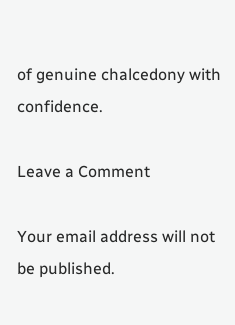of genuine chalcedony with confidence.

Leave a Comment

Your email address will not be published.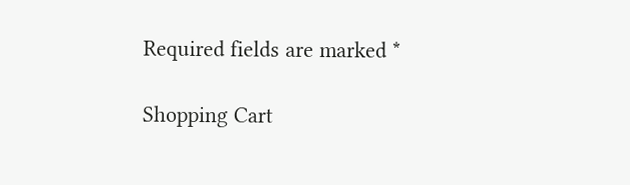Required fields are marked *

Shopping Cart